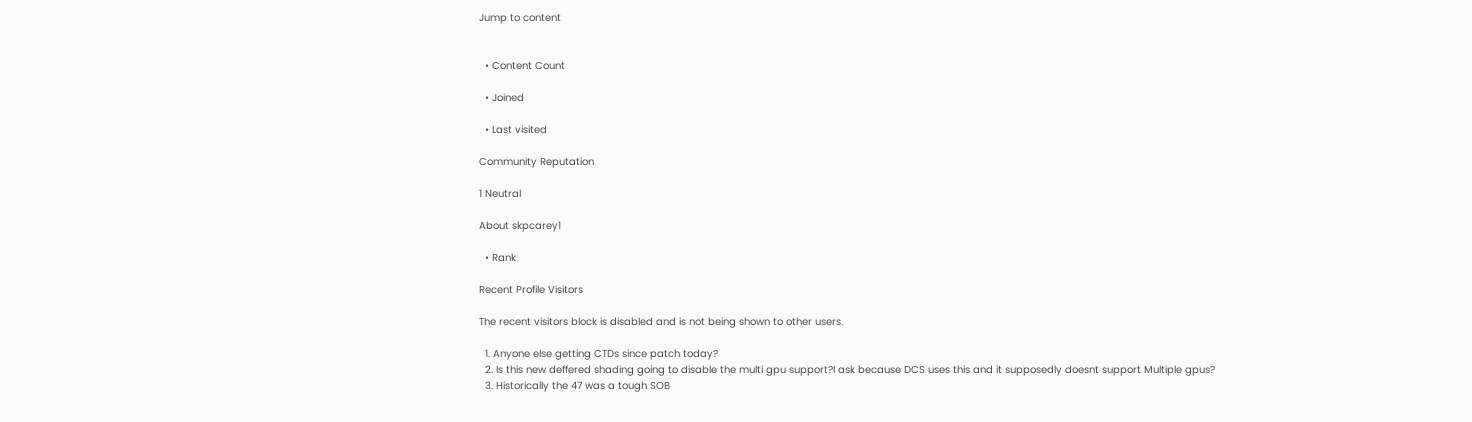Jump to content


  • Content Count

  • Joined

  • Last visited

Community Reputation

1 Neutral

About skpcarey1

  • Rank

Recent Profile Visitors

The recent visitors block is disabled and is not being shown to other users.

  1. Anyone else getting CTDs since patch today?
  2. Is this new deffered shading going to disable the multi gpu support?I ask because DCS uses this and it supposedly doesnt support Multiple gpus?
  3. Historically the 47 was a tough SOB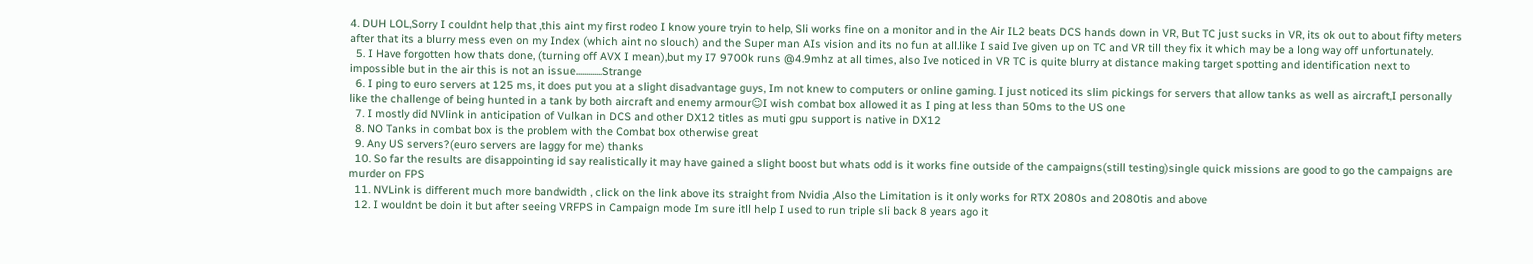4. DUH LOL,Sorry I couldnt help that ,this aint my first rodeo I know youre tryin to help, Sli works fine on a monitor and in the Air IL2 beats DCS hands down in VR, But TC just sucks in VR, its ok out to about fifty meters after that its a blurry mess even on my Index (which aint no slouch) and the Super man AIs vision and its no fun at all.like I said Ive given up on TC and VR till they fix it which may be a long way off unfortunately.
  5. I Have forgotten how thats done, (turning off AVX I mean),but my I7 9700k runs @4.9mhz at all times, also Ive noticed in VR TC is quite blurry at distance making target spotting and identification next to impossible but in the air this is not an issue.............Strange
  6. I ping to euro servers at 125 ms, it does put you at a slight disadvantage guys, Im not knew to computers or online gaming. I just noticed its slim pickings for servers that allow tanks as well as aircraft,I personally like the challenge of being hunted in a tank by both aircraft and enemy armour☺I wish combat box allowed it as I ping at less than 50ms to the US one
  7. I mostly did NVlink in anticipation of Vulkan in DCS and other DX12 titles as muti gpu support is native in DX12
  8. NO Tanks in combat box is the problem with the Combat box otherwise great
  9. Any US servers?(euro servers are laggy for me) thanks
  10. So far the results are disappointing id say realistically it may have gained a slight boost but whats odd is it works fine outside of the campaigns(still testing)single quick missions are good to go the campaigns are murder on FPS
  11. NVLink is different much more bandwidth , click on the link above its straight from Nvidia ,Also the Limitation is it only works for RTX 2080s and 2080tis and above
  12. I wouldnt be doin it but after seeing VRFPS in Campaign mode Im sure itll help I used to run triple sli back 8 years ago it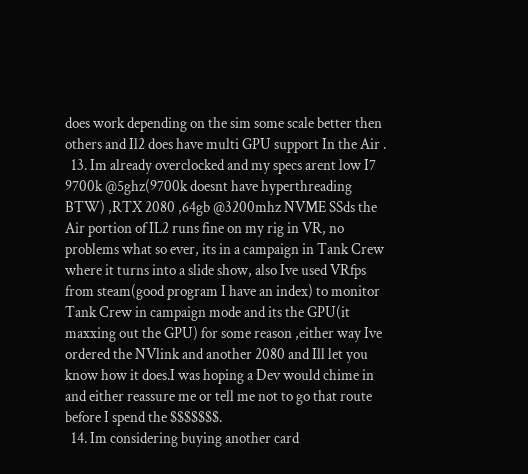does work depending on the sim some scale better then others and Il2 does have multi GPU support In the Air .
  13. Im already overclocked and my specs arent low I7 9700k @5ghz(9700k doesnt have hyperthreading BTW) ,RTX 2080 ,64gb @3200mhz NVME SSds the Air portion of IL2 runs fine on my rig in VR, no problems what so ever, its in a campaign in Tank Crew where it turns into a slide show, also Ive used VRfps from steam(good program I have an index) to monitor Tank Crew in campaign mode and its the GPU(it maxxing out the GPU) for some reason ,either way Ive ordered the NVlink and another 2080 and Ill let you know how it does.I was hoping a Dev would chime in and either reassure me or tell me not to go that route before I spend the $$$$$$$.
  14. Im considering buying another card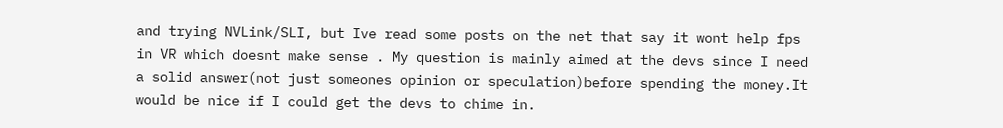and trying NVLink/SLI, but Ive read some posts on the net that say it wont help fps in VR which doesnt make sense . My question is mainly aimed at the devs since I need a solid answer(not just someones opinion or speculation)before spending the money.It would be nice if I could get the devs to chime in.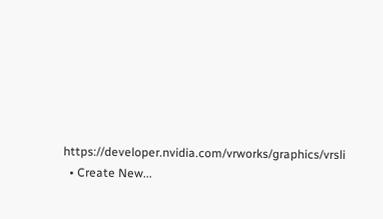https://developer.nvidia.com/vrworks/graphics/vrsli
  • Create New...